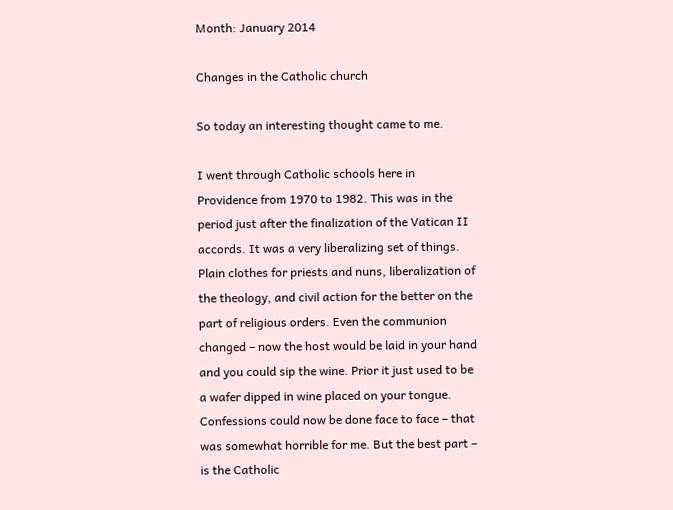Month: January 2014

Changes in the Catholic church

So today an interesting thought came to me.

I went through Catholic schools here in Providence from 1970 to 1982. This was in the period just after the finalization of the Vatican II accords. It was a very liberalizing set of things. Plain clothes for priests and nuns, liberalization of the theology, and civil action for the better on the part of religious orders. Even the communion changed – now the host would be laid in your hand and you could sip the wine. Prior it just used to be a wafer dipped in wine placed on your tongue. Confessions could now be done face to face – that was somewhat horrible for me. But the best part – is the Catholic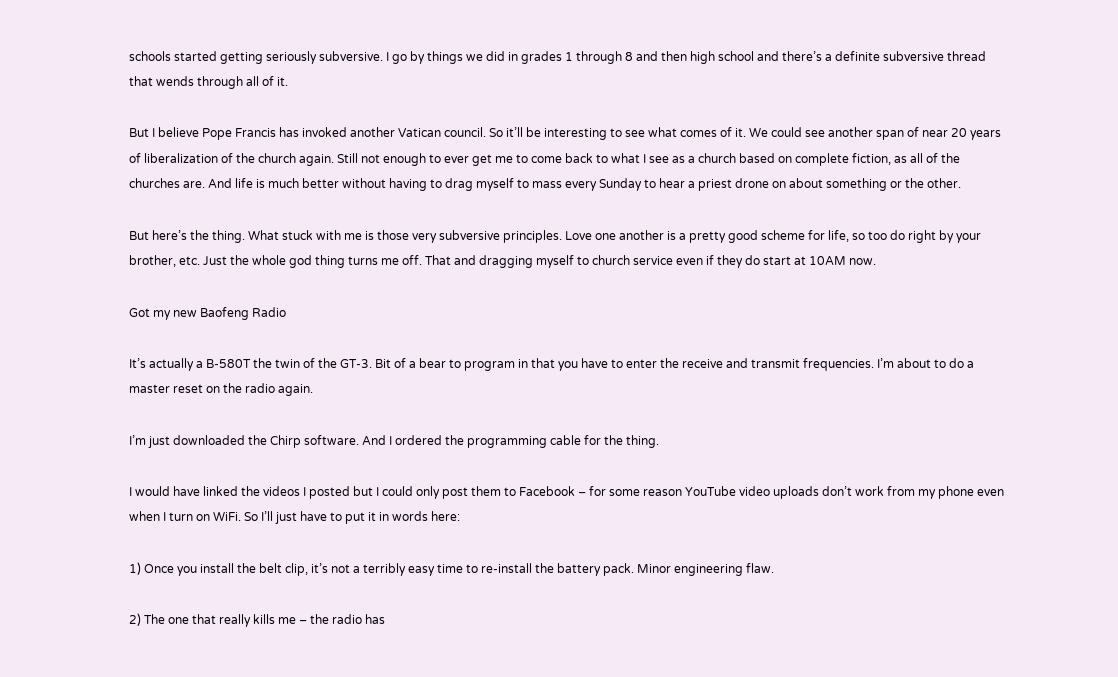schools started getting seriously subversive. I go by things we did in grades 1 through 8 and then high school and there’s a definite subversive thread that wends through all of it.

But I believe Pope Francis has invoked another Vatican council. So it’ll be interesting to see what comes of it. We could see another span of near 20 years of liberalization of the church again. Still not enough to ever get me to come back to what I see as a church based on complete fiction, as all of the churches are. And life is much better without having to drag myself to mass every Sunday to hear a priest drone on about something or the other.

But here’s the thing. What stuck with me is those very subversive principles. Love one another is a pretty good scheme for life, so too do right by your brother, etc. Just the whole god thing turns me off. That and dragging myself to church service even if they do start at 10AM now.

Got my new Baofeng Radio

It’s actually a B-580T the twin of the GT-3. Bit of a bear to program in that you have to enter the receive and transmit frequencies. I’m about to do a master reset on the radio again.

I’m just downloaded the Chirp software. And I ordered the programming cable for the thing.

I would have linked the videos I posted but I could only post them to Facebook – for some reason YouTube video uploads don’t work from my phone even when I turn on WiFi. So I’ll just have to put it in words here:

1) Once you install the belt clip, it’s not a terribly easy time to re-install the battery pack. Minor engineering flaw.

2) The one that really kills me – the radio has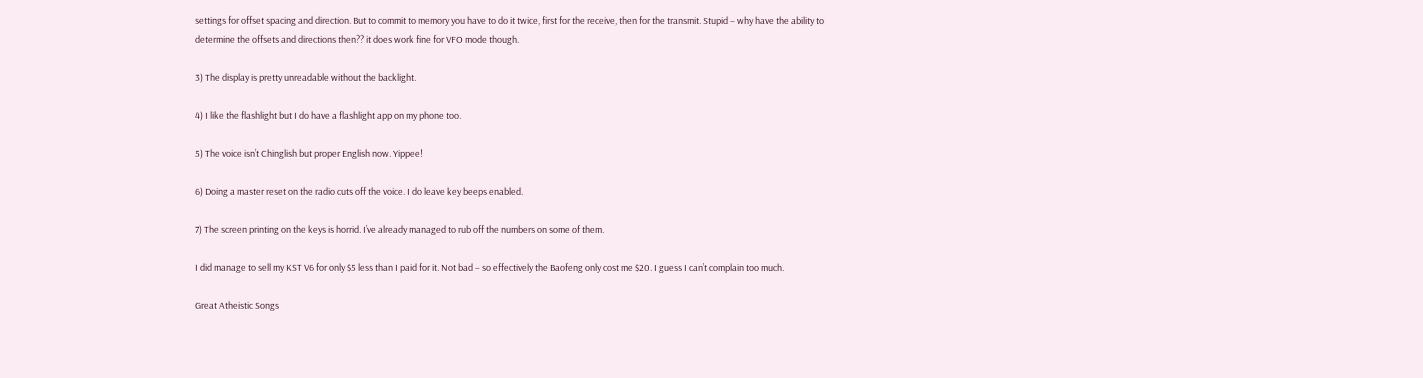settings for offset spacing and direction. But to commit to memory you have to do it twice, first for the receive, then for the transmit. Stupid – why have the ability to determine the offsets and directions then?? it does work fine for VFO mode though.

3) The display is pretty unreadable without the backlight.

4) I like the flashlight but I do have a flashlight app on my phone too.

5) The voice isn’t Chinglish but proper English now. Yippee!

6) Doing a master reset on the radio cuts off the voice. I do leave key beeps enabled.

7) The screen printing on the keys is horrid. I’ve already managed to rub off the numbers on some of them.

I did manage to sell my KST V6 for only $5 less than I paid for it. Not bad – so effectively the Baofeng only cost me $20. I guess I can’t complain too much.

Great Atheistic Songs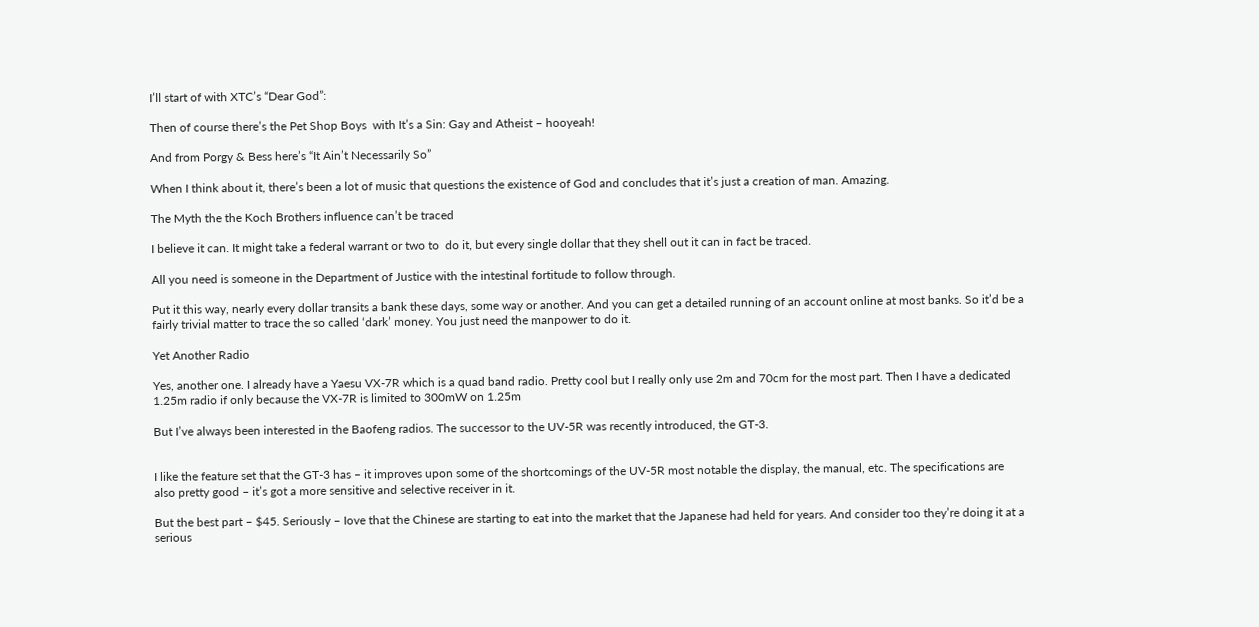I’ll start of with XTC’s “Dear God”:

Then of course there’s the Pet Shop Boys  with It’s a Sin: Gay and Atheist – hooyeah!

And from Porgy & Bess here’s “It Ain’t Necessarily So”

When I think about it, there’s been a lot of music that questions the existence of God and concludes that it’s just a creation of man. Amazing.

The Myth the the Koch Brothers influence can’t be traced

I believe it can. It might take a federal warrant or two to  do it, but every single dollar that they shell out it can in fact be traced.

All you need is someone in the Department of Justice with the intestinal fortitude to follow through.

Put it this way, nearly every dollar transits a bank these days, some way or another. And you can get a detailed running of an account online at most banks. So it’d be a fairly trivial matter to trace the so called ‘dark’ money. You just need the manpower to do it.

Yet Another Radio

Yes, another one. I already have a Yaesu VX-7R which is a quad band radio. Pretty cool but I really only use 2m and 70cm for the most part. Then I have a dedicated 1.25m radio if only because the VX-7R is limited to 300mW on 1.25m

But I’ve always been interested in the Baofeng radios. The successor to the UV-5R was recently introduced, the GT-3.


I like the feature set that the GT-3 has – it improves upon some of the shortcomings of the UV-5R most notable the display, the manual, etc. The specifications are also pretty good – it’s got a more sensitive and selective receiver in it.

But the best part – $45. Seriously – Iove that the Chinese are starting to eat into the market that the Japanese had held for years. And consider too they’re doing it at a serious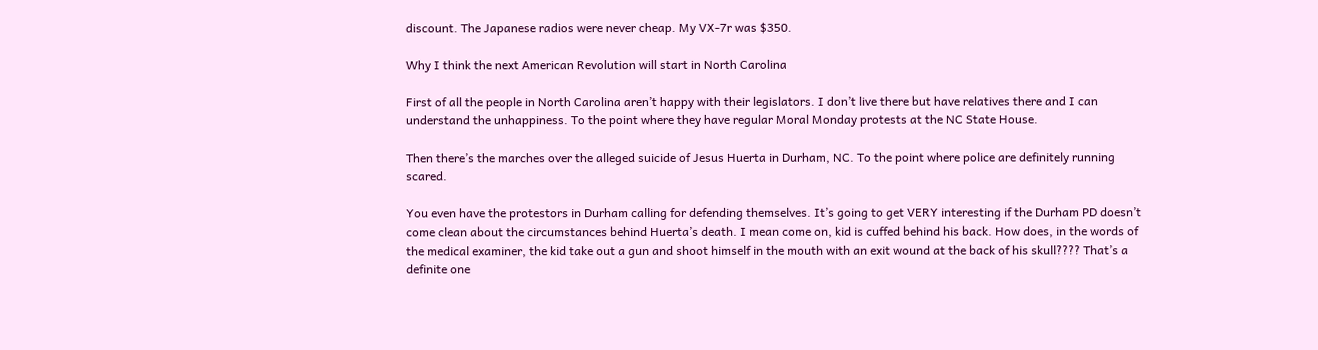discount. The Japanese radios were never cheap. My VX-7r was $350.

Why I think the next American Revolution will start in North Carolina

First of all the people in North Carolina aren’t happy with their legislators. I don’t live there but have relatives there and I can understand the unhappiness. To the point where they have regular Moral Monday protests at the NC State House.

Then there’s the marches over the alleged suicide of Jesus Huerta in Durham, NC. To the point where police are definitely running scared.

You even have the protestors in Durham calling for defending themselves. It’s going to get VERY interesting if the Durham PD doesn’t come clean about the circumstances behind Huerta’s death. I mean come on, kid is cuffed behind his back. How does, in the words of the medical examiner, the kid take out a gun and shoot himself in the mouth with an exit wound at the back of his skull???? That’s a definite one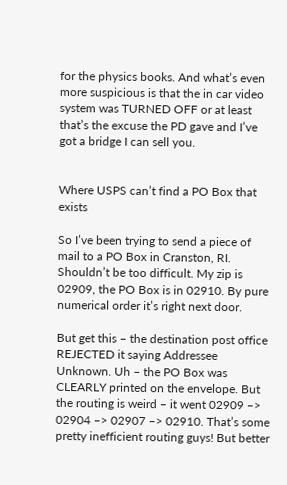for the physics books. And what’s even more suspicious is that the in car video system was TURNED OFF or at least that’s the excuse the PD gave and I’ve got a bridge I can sell you.


Where USPS can’t find a PO Box that exists

So I’ve been trying to send a piece of mail to a PO Box in Cranston, RI. Shouldn’t be too difficult. My zip is 02909, the PO Box is in 02910. By pure numerical order it’s right next door.

But get this – the destination post office REJECTED it saying Addressee Unknown. Uh – the PO Box was CLEARLY printed on the envelope. But the routing is weird – it went 02909 –> 02904 –> 02907 –> 02910. That’s some pretty inefficient routing guys! But better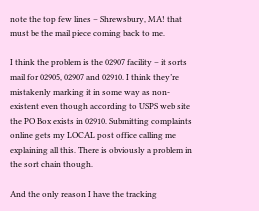note the top few lines – Shrewsbury, MA! that must be the mail piece coming back to me.

I think the problem is the 02907 facility – it sorts mail for 02905, 02907 and 02910. I think they’re mistakenly marking it in some way as non-existent even though according to USPS web site the PO Box exists in 02910. Submitting complaints online gets my LOCAL post office calling me explaining all this. There is obviously a problem in the sort chain though.

And the only reason I have the tracking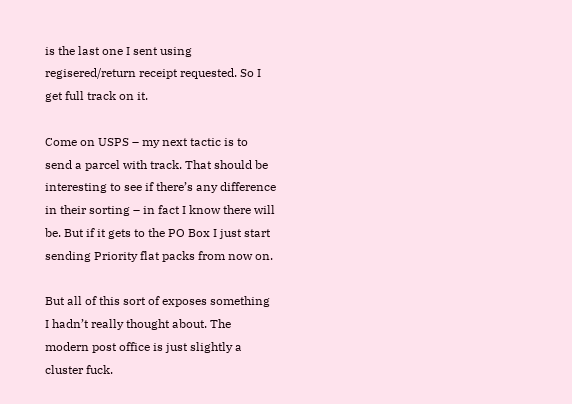is the last one I sent using regisered/return receipt requested. So I get full track on it.

Come on USPS – my next tactic is to send a parcel with track. That should be interesting to see if there’s any difference in their sorting – in fact I know there will be. But if it gets to the PO Box I just start sending Priority flat packs from now on.

But all of this sort of exposes something I hadn’t really thought about. The modern post office is just slightly a cluster fuck.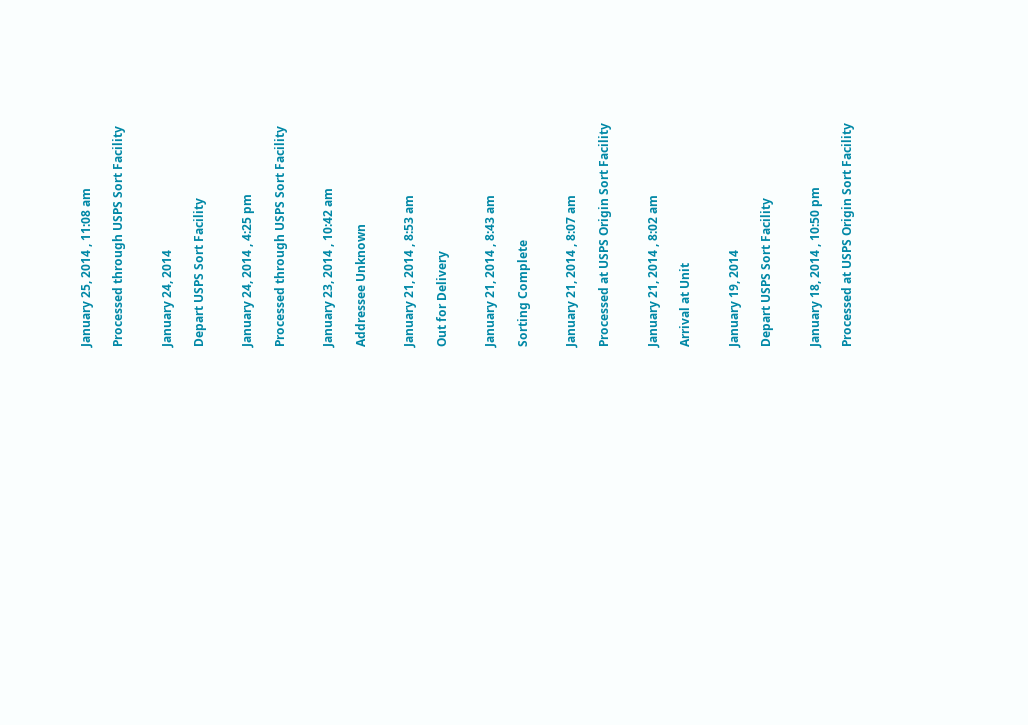January 25, 2014 , 11:08 am

Processed through USPS Sort Facility


January 24, 2014

Depart USPS Sort Facility


January 24, 2014 , 4:25 pm

Processed through USPS Sort Facility


January 23, 2014 , 10:42 am

Addressee Unknown


January 21, 2014 , 8:53 am

Out for Delivery


January 21, 2014 , 8:43 am

Sorting Complete


January 21, 2014 , 8:07 am

Processed at USPS Origin Sort Facility


January 21, 2014 , 8:02 am

Arrival at Unit


January 19, 2014

Depart USPS Sort Facility


January 18, 2014 , 10:50 pm

Processed at USPS Origin Sort Facility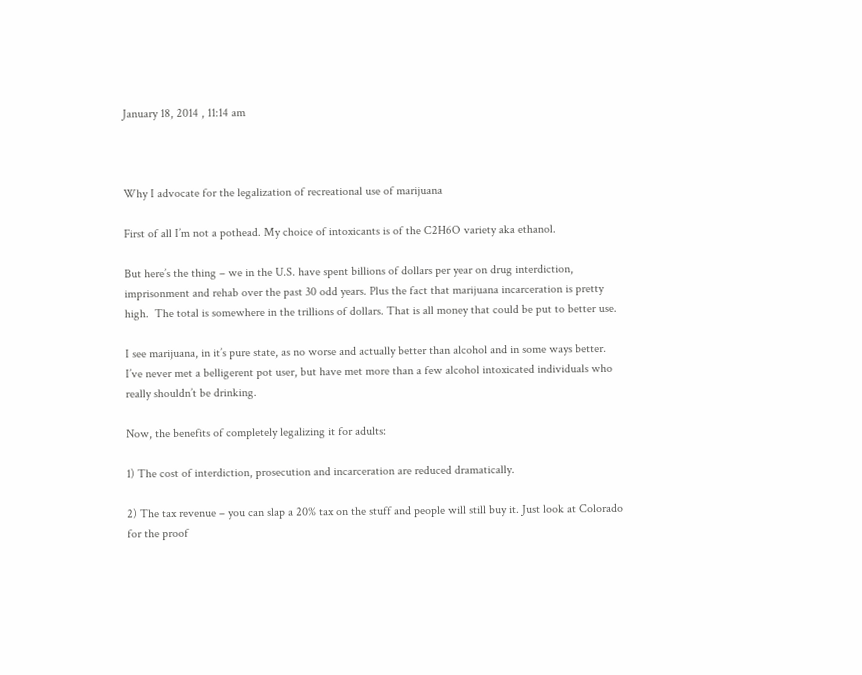January 18, 2014 , 11:14 am



Why I advocate for the legalization of recreational use of marijuana

First of all I’m not a pothead. My choice of intoxicants is of the C2H6O variety aka ethanol.

But here’s the thing – we in the U.S. have spent billions of dollars per year on drug interdiction, imprisonment and rehab over the past 30 odd years. Plus the fact that marijuana incarceration is pretty high.  The total is somewhere in the trillions of dollars. That is all money that could be put to better use.

I see marijuana, in it’s pure state, as no worse and actually better than alcohol and in some ways better. I’ve never met a belligerent pot user, but have met more than a few alcohol intoxicated individuals who really shouldn’t be drinking.

Now, the benefits of completely legalizing it for adults:

1) The cost of interdiction, prosecution and incarceration are reduced dramatically.

2) The tax revenue – you can slap a 20% tax on the stuff and people will still buy it. Just look at Colorado for the proof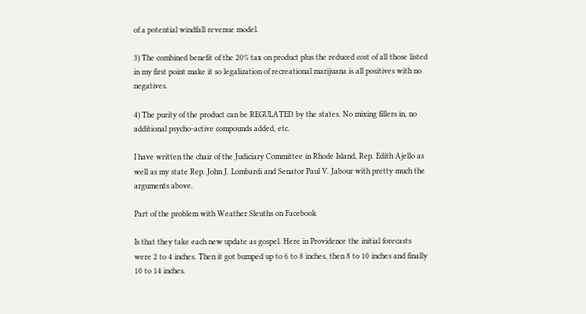of a potential windfall revenue model.

3) The combined benefit of the 20% tax on product plus the reduced cost of all those listed in my first point make it so legalization of recreational marijuana is all positives with no negatives.

4) The purity of the product can be REGULATED by the states. No mixing fillers in, no additional psycho-active compounds added, etc.

I have written the chair of the Judiciary Committee in Rhode Island, Rep. Edith Ajello as well as my state Rep. John J. Lombardi and Senator Paul V. Jabour with pretty much the arguments above.

Part of the problem with Weather Sleuths on Facebook

Is that they take each new update as gospel. Here in Providence the initial forecasts were 2 to 4 inches. Then it got bumped up to 6 to 8 inches, then 8 to 10 inches and finally 10 to 14 inches.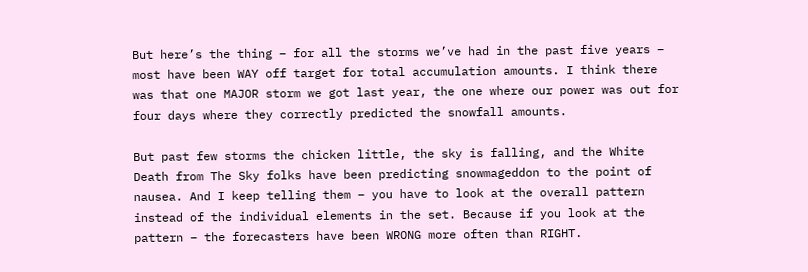But here’s the thing – for all the storms we’ve had in the past five years – most have been WAY off target for total accumulation amounts. I think there was that one MAJOR storm we got last year, the one where our power was out for four days where they correctly predicted the snowfall amounts.

But past few storms the chicken little, the sky is falling, and the White Death from The Sky folks have been predicting snowmageddon to the point of nausea. And I keep telling them – you have to look at the overall pattern instead of the individual elements in the set. Because if you look at the pattern – the forecasters have been WRONG more often than RIGHT.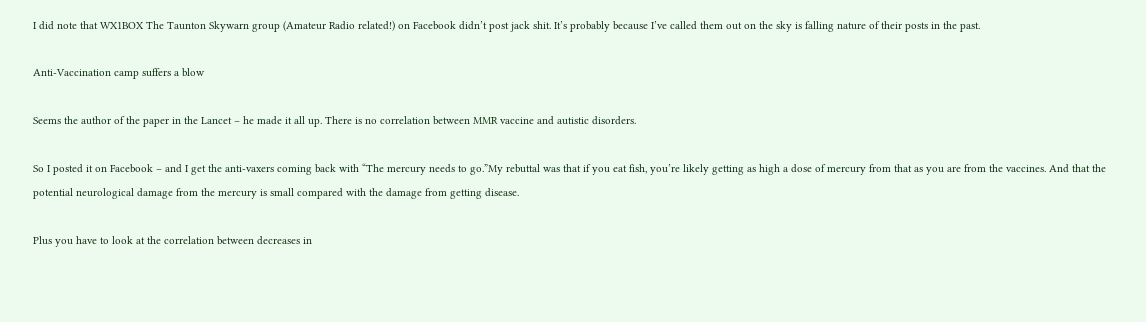I did note that WX1BOX The Taunton Skywarn group (Amateur Radio related!) on Facebook didn’t post jack shit. It’s probably because I’ve called them out on the sky is falling nature of their posts in the past.

Anti-Vaccination camp suffers a blow

Seems the author of the paper in the Lancet – he made it all up. There is no correlation between MMR vaccine and autistic disorders.

So I posted it on Facebook – and I get the anti-vaxers coming back with “The mercury needs to go.”My rebuttal was that if you eat fish, you’re likely getting as high a dose of mercury from that as you are from the vaccines. And that the potential neurological damage from the mercury is small compared with the damage from getting disease.

Plus you have to look at the correlation between decreases in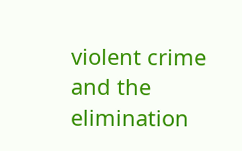violent crime and the elimination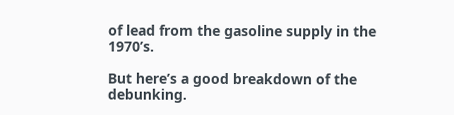of lead from the gasoline supply in the 1970’s.

But here’s a good breakdown of the debunking.